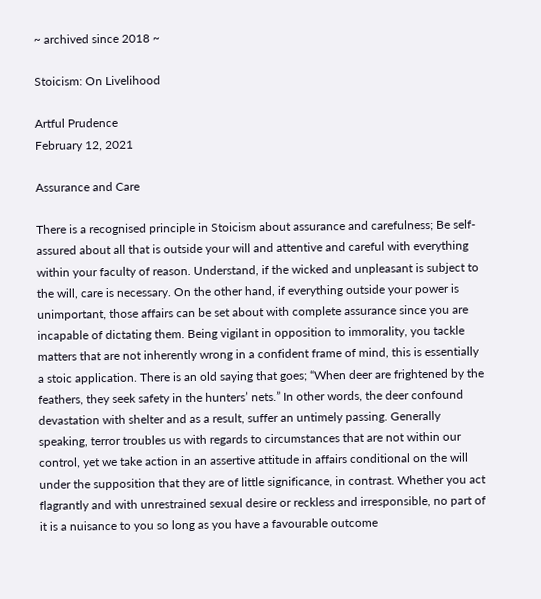~ archived since 2018 ~

Stoicism: On Livelihood

Artful Prudence
February 12, 2021

Assurance and Care

There is a recognised principle in Stoicism about assurance and carefulness; Be self-assured about all that is outside your will and attentive and careful with everything within your faculty of reason. Understand, if the wicked and unpleasant is subject to the will, care is necessary. On the other hand, if everything outside your power is unimportant, those affairs can be set about with complete assurance since you are incapable of dictating them. Being vigilant in opposition to immorality, you tackle matters that are not inherently wrong in a confident frame of mind, this is essentially a stoic application. There is an old saying that goes; “When deer are frightened by the feathers, they seek safety in the hunters’ nets.” In other words, the deer confound devastation with shelter and as a result, suffer an untimely passing. Generally speaking, terror troubles us with regards to circumstances that are not within our control, yet we take action in an assertive attitude in affairs conditional on the will under the supposition that they are of little significance, in contrast. Whether you act flagrantly and with unrestrained sexual desire or reckless and irresponsible, no part of it is a nuisance to you so long as you have a favourable outcome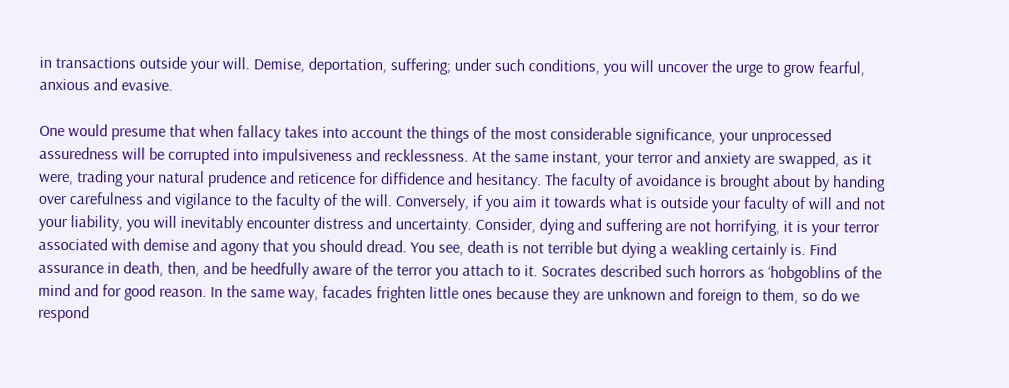in transactions outside your will. Demise, deportation, suffering; under such conditions, you will uncover the urge to grow fearful, anxious and evasive.

One would presume that when fallacy takes into account the things of the most considerable significance, your unprocessed assuredness will be corrupted into impulsiveness and recklessness. At the same instant, your terror and anxiety are swapped, as it were, trading your natural prudence and reticence for diffidence and hesitancy. The faculty of avoidance is brought about by handing over carefulness and vigilance to the faculty of the will. Conversely, if you aim it towards what is outside your faculty of will and not your liability, you will inevitably encounter distress and uncertainty. Consider, dying and suffering are not horrifying, it is your terror associated with demise and agony that you should dread. You see, death is not terrible but dying a weakling certainly is. Find assurance in death, then, and be heedfully aware of the terror you attach to it. Socrates described such horrors as ‘hobgoblins of the mind and for good reason. In the same way, facades frighten little ones because they are unknown and foreign to them, so do we respond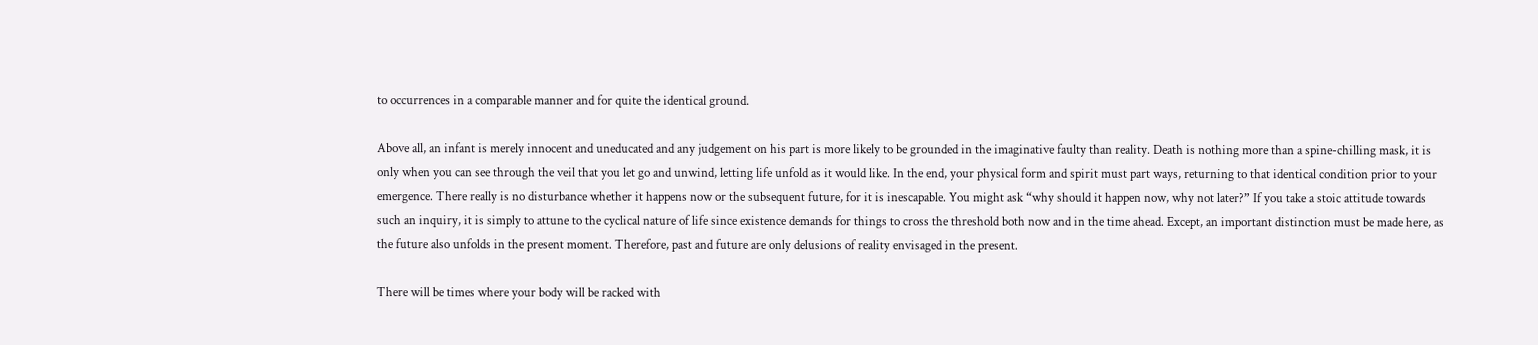to occurrences in a comparable manner and for quite the identical ground.

Above all, an infant is merely innocent and uneducated and any judgement on his part is more likely to be grounded in the imaginative faulty than reality. Death is nothing more than a spine-chilling mask, it is only when you can see through the veil that you let go and unwind, letting life unfold as it would like. In the end, your physical form and spirit must part ways, returning to that identical condition prior to your emergence. There really is no disturbance whether it happens now or the subsequent future, for it is inescapable. You might ask “why should it happen now, why not later?” If you take a stoic attitude towards such an inquiry, it is simply to attune to the cyclical nature of life since existence demands for things to cross the threshold both now and in the time ahead. Except, an important distinction must be made here, as the future also unfolds in the present moment. Therefore, past and future are only delusions of reality envisaged in the present.

There will be times where your body will be racked with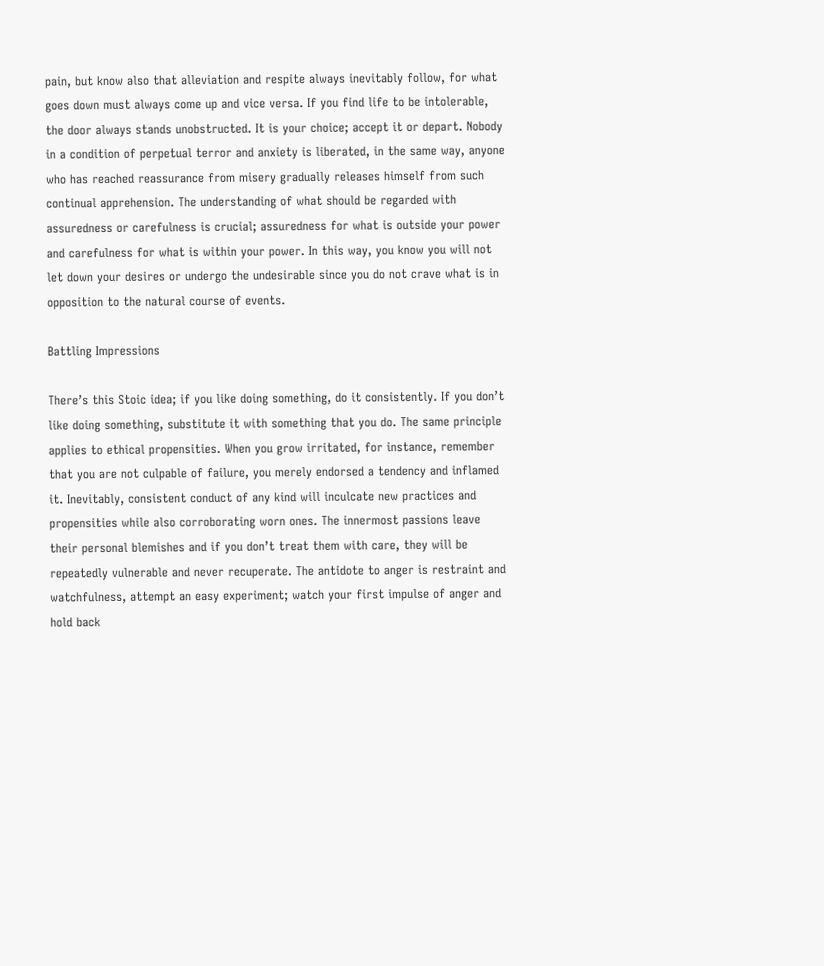pain, but know also that alleviation and respite always inevitably follow, for what goes down must always come up and vice versa. If you find life to be intolerable, the door always stands unobstructed. It is your choice; accept it or depart. Nobody in a condition of perpetual terror and anxiety is liberated, in the same way, anyone who has reached reassurance from misery gradually releases himself from such continual apprehension. The understanding of what should be regarded with assuredness or carefulness is crucial; assuredness for what is outside your power and carefulness for what is within your power. In this way, you know you will not let down your desires or undergo the undesirable since you do not crave what is in opposition to the natural course of events.

Battling Impressions

There’s this Stoic idea; if you like doing something, do it consistently. If you don’t like doing something, substitute it with something that you do. The same principle applies to ethical propensities. When you grow irritated, for instance, remember that you are not culpable of failure, you merely endorsed a tendency and inflamed it. Inevitably, consistent conduct of any kind will inculcate new practices and propensities while also corroborating worn ones. The innermost passions leave their personal blemishes and if you don’t treat them with care, they will be repeatedly vulnerable and never recuperate. The antidote to anger is restraint and watchfulness, attempt an easy experiment; watch your first impulse of anger and hold back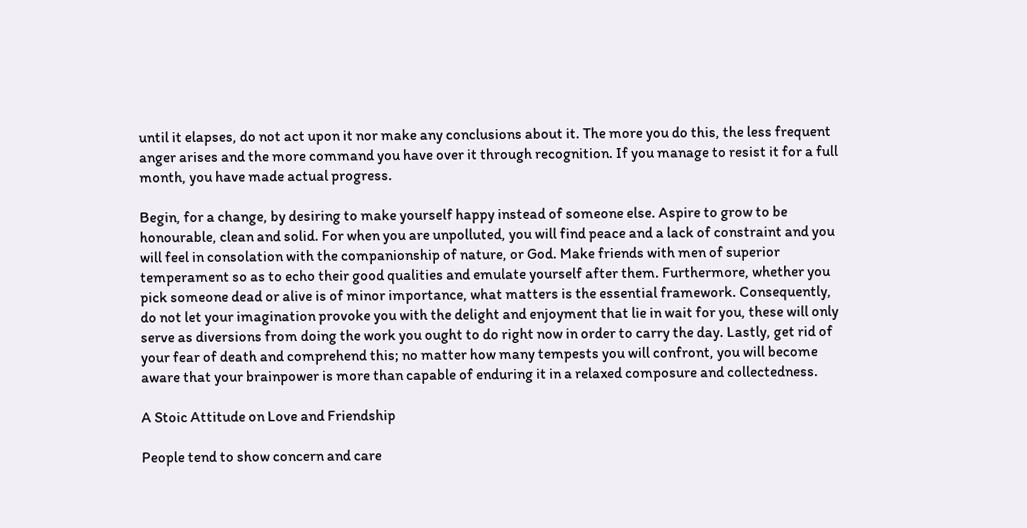until it elapses, do not act upon it nor make any conclusions about it. The more you do this, the less frequent anger arises and the more command you have over it through recognition. If you manage to resist it for a full month, you have made actual progress.

Begin, for a change, by desiring to make yourself happy instead of someone else. Aspire to grow to be honourable, clean and solid. For when you are unpolluted, you will find peace and a lack of constraint and you will feel in consolation with the companionship of nature, or God. Make friends with men of superior temperament so as to echo their good qualities and emulate yourself after them. Furthermore, whether you pick someone dead or alive is of minor importance, what matters is the essential framework. Consequently, do not let your imagination provoke you with the delight and enjoyment that lie in wait for you, these will only serve as diversions from doing the work you ought to do right now in order to carry the day. Lastly, get rid of your fear of death and comprehend this; no matter how many tempests you will confront, you will become aware that your brainpower is more than capable of enduring it in a relaxed composure and collectedness.

A Stoic Attitude on Love and Friendship

People tend to show concern and care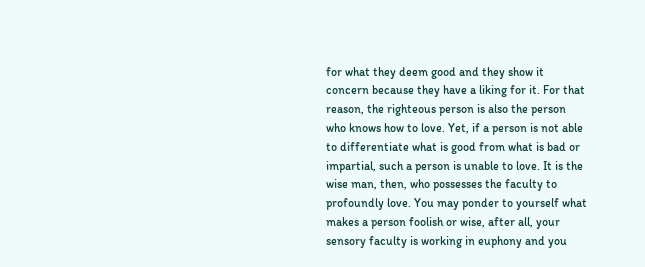for what they deem good and they show it concern because they have a liking for it. For that reason, the righteous person is also the person who knows how to love. Yet, if a person is not able to differentiate what is good from what is bad or impartial, such a person is unable to love. It is the wise man, then, who possesses the faculty to profoundly love. You may ponder to yourself what makes a person foolish or wise, after all, your sensory faculty is working in euphony and you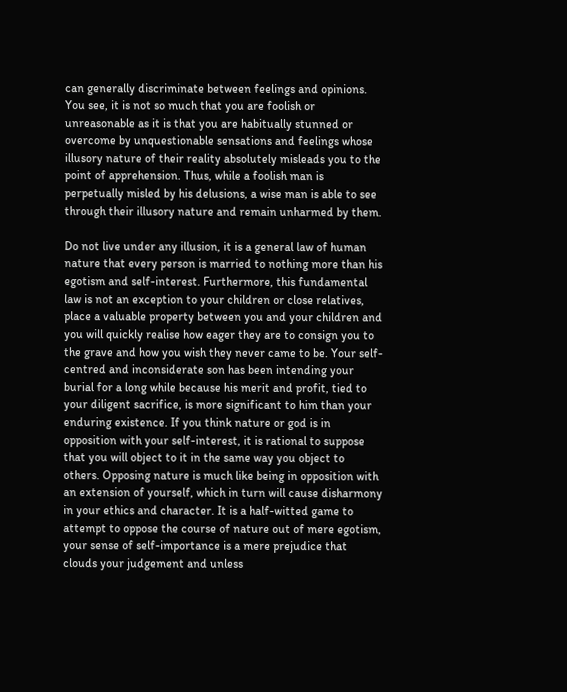can generally discriminate between feelings and opinions. You see, it is not so much that you are foolish or unreasonable as it is that you are habitually stunned or overcome by unquestionable sensations and feelings whose illusory nature of their reality absolutely misleads you to the point of apprehension. Thus, while a foolish man is perpetually misled by his delusions, a wise man is able to see through their illusory nature and remain unharmed by them.

Do not live under any illusion, it is a general law of human nature that every person is married to nothing more than his egotism and self-interest. Furthermore, this fundamental law is not an exception to your children or close relatives, place a valuable property between you and your children and you will quickly realise how eager they are to consign you to the grave and how you wish they never came to be. Your self-centred and inconsiderate son has been intending your burial for a long while because his merit and profit, tied to your diligent sacrifice, is more significant to him than your enduring existence. If you think nature or god is in opposition with your self-interest, it is rational to suppose that you will object to it in the same way you object to others. Opposing nature is much like being in opposition with an extension of yourself, which in turn will cause disharmony in your ethics and character. It is a half-witted game to attempt to oppose the course of nature out of mere egotism, your sense of self-importance is a mere prejudice that clouds your judgement and unless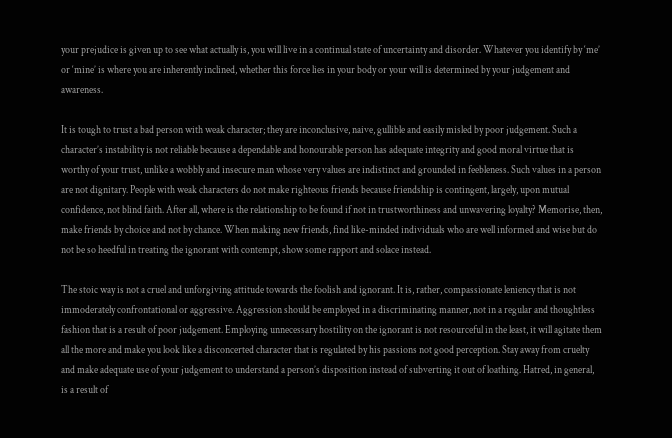your prejudice is given up to see what actually is, you will live in a continual state of uncertainty and disorder. Whatever you identify by ‘me’ or ‘mine’ is where you are inherently inclined, whether this force lies in your body or your will is determined by your judgement and awareness.

It is tough to trust a bad person with weak character; they are inconclusive, naive, gullible and easily misled by poor judgement. Such a character’s instability is not reliable because a dependable and honourable person has adequate integrity and good moral virtue that is worthy of your trust, unlike a wobbly and insecure man whose very values are indistinct and grounded in feebleness. Such values in a person are not dignitary. People with weak characters do not make righteous friends because friendship is contingent, largely, upon mutual confidence, not blind faith. After all, where is the relationship to be found if not in trustworthiness and unwavering loyalty? Memorise, then, make friends by choice and not by chance. When making new friends, find like-minded individuals who are well informed and wise but do not be so heedful in treating the ignorant with contempt, show some rapport and solace instead.

The stoic way is not a cruel and unforgiving attitude towards the foolish and ignorant. It is, rather, compassionate leniency that is not immoderately confrontational or aggressive. Aggression should be employed in a discriminating manner, not in a regular and thoughtless fashion that is a result of poor judgement. Employing unnecessary hostility on the ignorant is not resourceful in the least, it will agitate them all the more and make you look like a disconcerted character that is regulated by his passions not good perception. Stay away from cruelty and make adequate use of your judgement to understand a person’s disposition instead of subverting it out of loathing. Hatred, in general, is a result of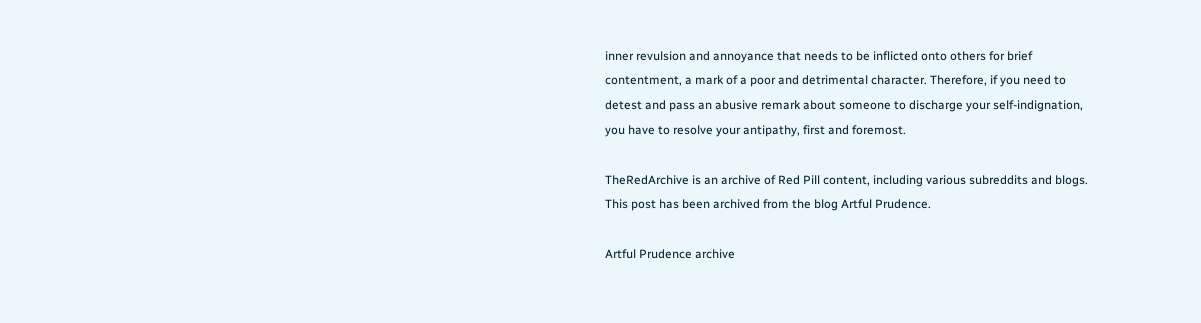inner revulsion and annoyance that needs to be inflicted onto others for brief contentment, a mark of a poor and detrimental character. Therefore, if you need to detest and pass an abusive remark about someone to discharge your self-indignation, you have to resolve your antipathy, first and foremost.

TheRedArchive is an archive of Red Pill content, including various subreddits and blogs. This post has been archived from the blog Artful Prudence.

Artful Prudence archive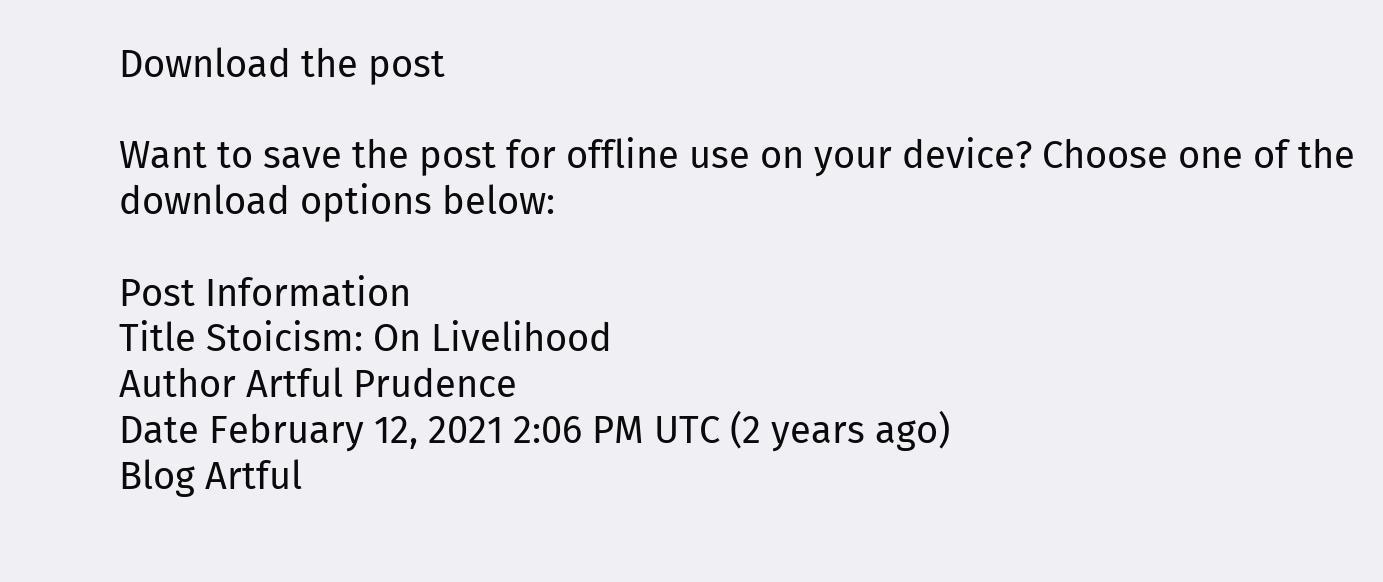Download the post

Want to save the post for offline use on your device? Choose one of the download options below:

Post Information
Title Stoicism: On Livelihood
Author Artful Prudence
Date February 12, 2021 2:06 PM UTC (2 years ago)
Blog Artful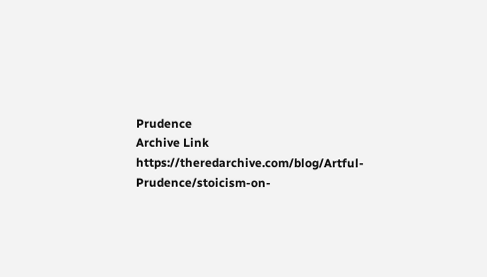Prudence
Archive Link https://theredarchive.com/blog/Artful-Prudence/stoicism-on-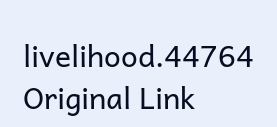livelihood.44764
Original Link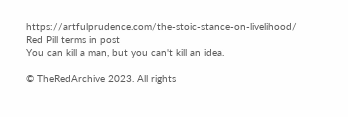https://artfulprudence.com/the-stoic-stance-on-livelihood/
Red Pill terms in post
You can kill a man, but you can't kill an idea.

© TheRedArchive 2023. All rights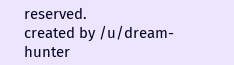reserved.
created by /u/dream-hunter